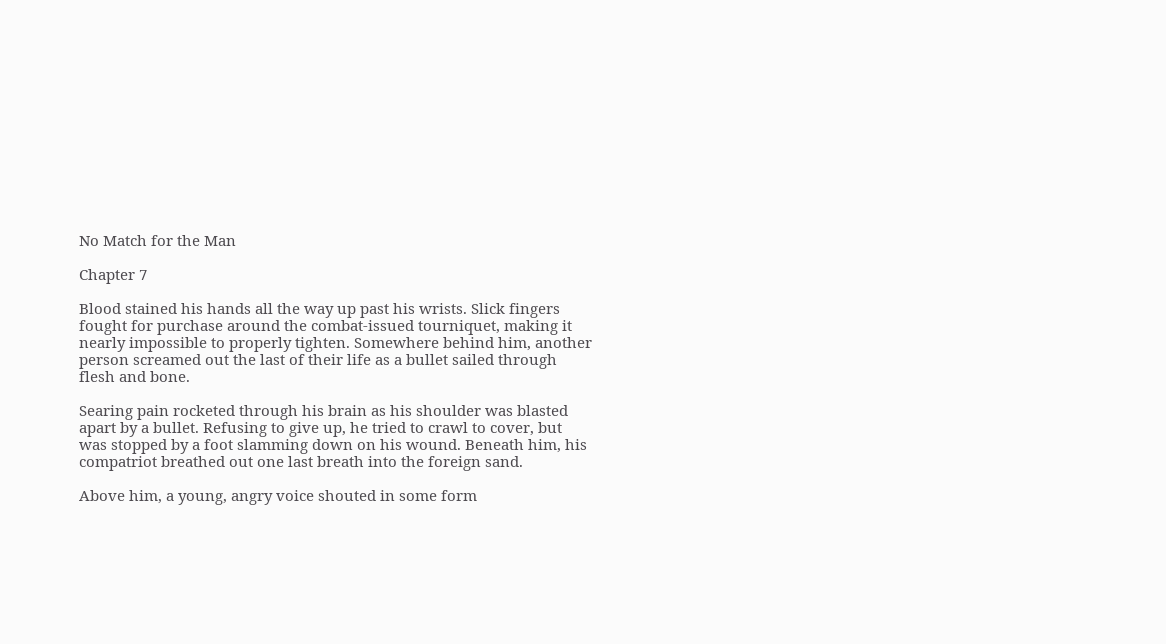No Match for the Man

Chapter 7

Blood stained his hands all the way up past his wrists. Slick fingers fought for purchase around the combat-issued tourniquet, making it nearly impossible to properly tighten. Somewhere behind him, another person screamed out the last of their life as a bullet sailed through flesh and bone.

Searing pain rocketed through his brain as his shoulder was blasted apart by a bullet. Refusing to give up, he tried to crawl to cover, but was stopped by a foot slamming down on his wound. Beneath him, his compatriot breathed out one last breath into the foreign sand.

Above him, a young, angry voice shouted in some form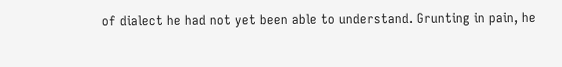of dialect he had not yet been able to understand. Grunting in pain, he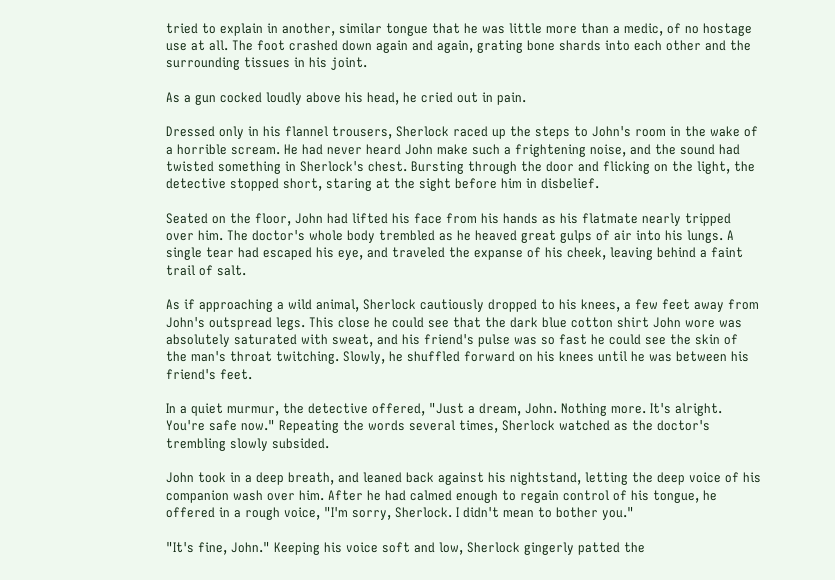tried to explain in another, similar tongue that he was little more than a medic, of no hostage use at all. The foot crashed down again and again, grating bone shards into each other and the surrounding tissues in his joint.

As a gun cocked loudly above his head, he cried out in pain.

Dressed only in his flannel trousers, Sherlock raced up the steps to John's room in the wake of a horrible scream. He had never heard John make such a frightening noise, and the sound had twisted something in Sherlock's chest. Bursting through the door and flicking on the light, the detective stopped short, staring at the sight before him in disbelief.

Seated on the floor, John had lifted his face from his hands as his flatmate nearly tripped over him. The doctor's whole body trembled as he heaved great gulps of air into his lungs. A single tear had escaped his eye, and traveled the expanse of his cheek, leaving behind a faint trail of salt.

As if approaching a wild animal, Sherlock cautiously dropped to his knees, a few feet away from John's outspread legs. This close he could see that the dark blue cotton shirt John wore was absolutely saturated with sweat, and his friend's pulse was so fast he could see the skin of the man's throat twitching. Slowly, he shuffled forward on his knees until he was between his friend's feet.

In a quiet murmur, the detective offered, "Just a dream, John. Nothing more. It's alright. You're safe now." Repeating the words several times, Sherlock watched as the doctor's trembling slowly subsided.

John took in a deep breath, and leaned back against his nightstand, letting the deep voice of his companion wash over him. After he had calmed enough to regain control of his tongue, he offered in a rough voice, "I'm sorry, Sherlock. I didn't mean to bother you."

"It's fine, John." Keeping his voice soft and low, Sherlock gingerly patted the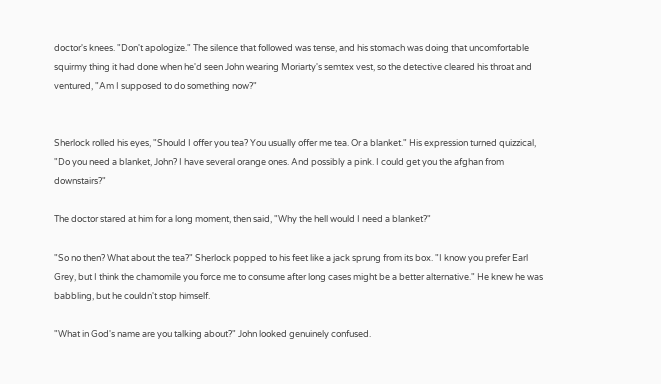doctor's knees. "Don't apologize." The silence that followed was tense, and his stomach was doing that uncomfortable squirmy thing it had done when he'd seen John wearing Moriarty's semtex vest, so the detective cleared his throat and ventured, "Am I supposed to do something now?"


Sherlock rolled his eyes, "Should I offer you tea? You usually offer me tea. Or a blanket." His expression turned quizzical, "Do you need a blanket, John? I have several orange ones. And possibly a pink. I could get you the afghan from downstairs?"

The doctor stared at him for a long moment, then said, "Why the hell would I need a blanket?"

"So no then? What about the tea?" Sherlock popped to his feet like a jack sprung from its box. "I know you prefer Earl Grey, but I think the chamomile you force me to consume after long cases might be a better alternative." He knew he was babbling, but he couldn't stop himself.

"What in God's name are you talking about?" John looked genuinely confused.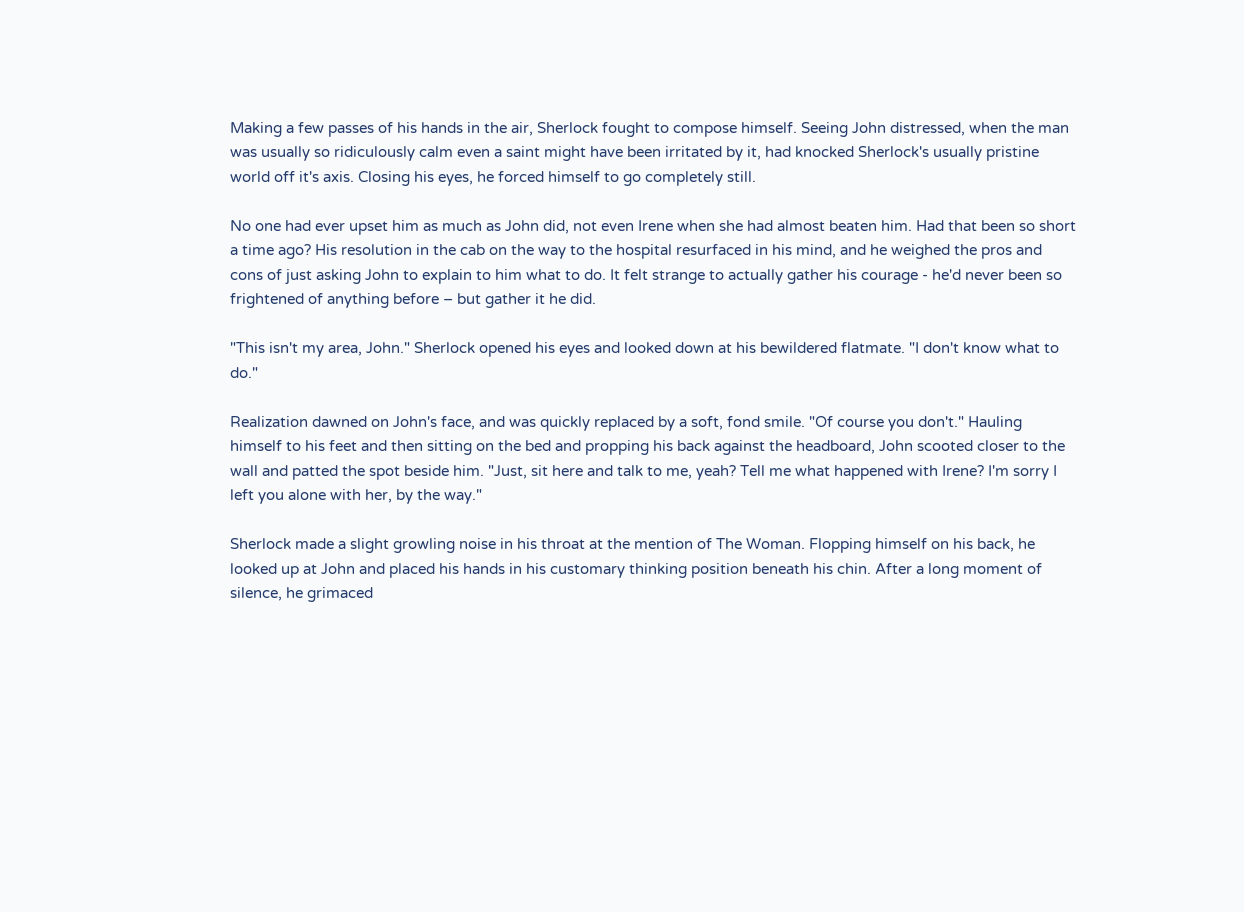Making a few passes of his hands in the air, Sherlock fought to compose himself. Seeing John distressed, when the man was usually so ridiculously calm even a saint might have been irritated by it, had knocked Sherlock's usually pristine world off it's axis. Closing his eyes, he forced himself to go completely still.

No one had ever upset him as much as John did, not even Irene when she had almost beaten him. Had that been so short a time ago? His resolution in the cab on the way to the hospital resurfaced in his mind, and he weighed the pros and cons of just asking John to explain to him what to do. It felt strange to actually gather his courage - he'd never been so frightened of anything before – but gather it he did.

"This isn't my area, John." Sherlock opened his eyes and looked down at his bewildered flatmate. "I don't know what to do."

Realization dawned on John's face, and was quickly replaced by a soft, fond smile. "Of course you don't." Hauling himself to his feet and then sitting on the bed and propping his back against the headboard, John scooted closer to the wall and patted the spot beside him. "Just, sit here and talk to me, yeah? Tell me what happened with Irene? I'm sorry I left you alone with her, by the way."

Sherlock made a slight growling noise in his throat at the mention of The Woman. Flopping himself on his back, he looked up at John and placed his hands in his customary thinking position beneath his chin. After a long moment of silence, he grimaced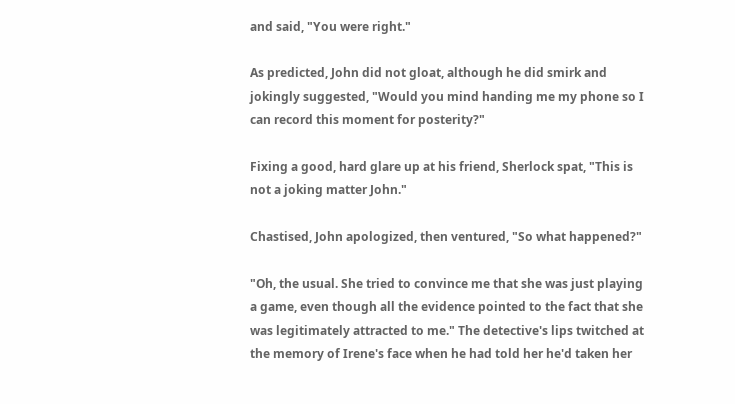and said, "You were right."

As predicted, John did not gloat, although he did smirk and jokingly suggested, "Would you mind handing me my phone so I can record this moment for posterity?"

Fixing a good, hard glare up at his friend, Sherlock spat, "This is not a joking matter John."

Chastised, John apologized, then ventured, "So what happened?"

"Oh, the usual. She tried to convince me that she was just playing a game, even though all the evidence pointed to the fact that she was legitimately attracted to me." The detective's lips twitched at the memory of Irene's face when he had told her he'd taken her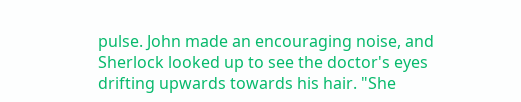pulse. John made an encouraging noise, and Sherlock looked up to see the doctor's eyes drifting upwards towards his hair. "She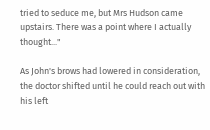tried to seduce me, but Mrs Hudson came upstairs. There was a point where I actually thought..."

As John's brows had lowered in consideration, the doctor shifted until he could reach out with his left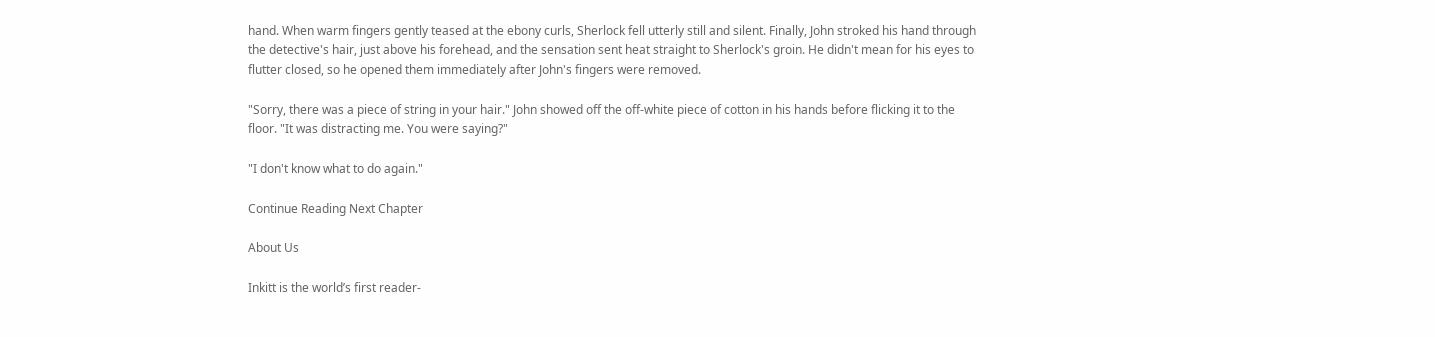hand. When warm fingers gently teased at the ebony curls, Sherlock fell utterly still and silent. Finally, John stroked his hand through the detective's hair, just above his forehead, and the sensation sent heat straight to Sherlock's groin. He didn't mean for his eyes to flutter closed, so he opened them immediately after John's fingers were removed.

"Sorry, there was a piece of string in your hair." John showed off the off-white piece of cotton in his hands before flicking it to the floor. "It was distracting me. You were saying?"

"I don't know what to do again."

Continue Reading Next Chapter

About Us

Inkitt is the world’s first reader-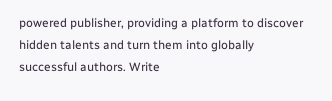powered publisher, providing a platform to discover hidden talents and turn them into globally successful authors. Write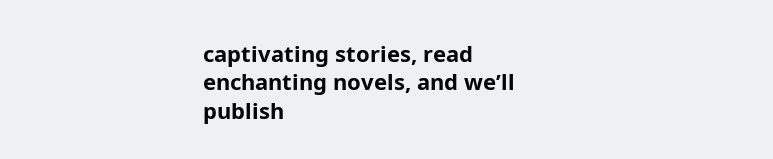captivating stories, read enchanting novels, and we’ll publish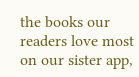the books our readers love most on our sister app,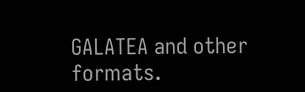GALATEA and other formats.